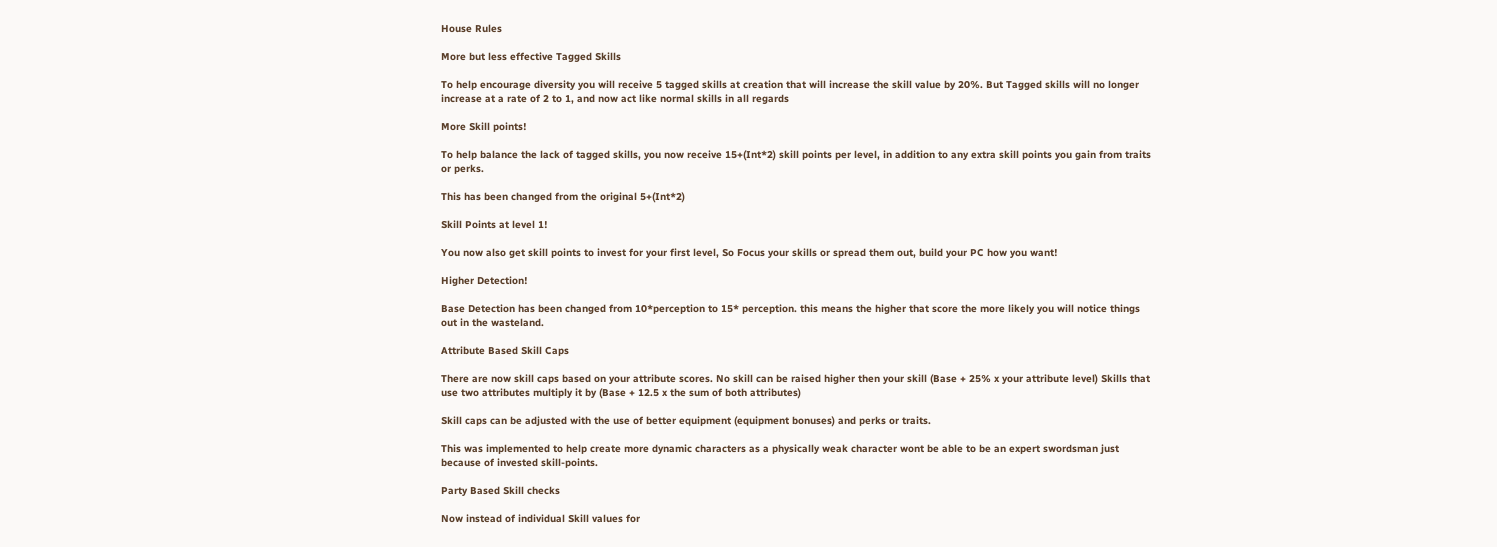House Rules

More but less effective Tagged Skills

To help encourage diversity you will receive 5 tagged skills at creation that will increase the skill value by 20%. But Tagged skills will no longer increase at a rate of 2 to 1, and now act like normal skills in all regards

More Skill points!

To help balance the lack of tagged skills, you now receive 15+(Int*2) skill points per level, in addition to any extra skill points you gain from traits or perks.

This has been changed from the original 5+(Int*2)

Skill Points at level 1!

You now also get skill points to invest for your first level, So Focus your skills or spread them out, build your PC how you want!

Higher Detection!

Base Detection has been changed from 10*perception to 15* perception. this means the higher that score the more likely you will notice things out in the wasteland.

Attribute Based Skill Caps

There are now skill caps based on your attribute scores. No skill can be raised higher then your skill (Base + 25% x your attribute level) Skills that use two attributes multiply it by (Base + 12.5 x the sum of both attributes)

Skill caps can be adjusted with the use of better equipment (equipment bonuses) and perks or traits.

This was implemented to help create more dynamic characters as a physically weak character wont be able to be an expert swordsman just because of invested skill-points.

Party Based Skill checks

Now instead of individual Skill values for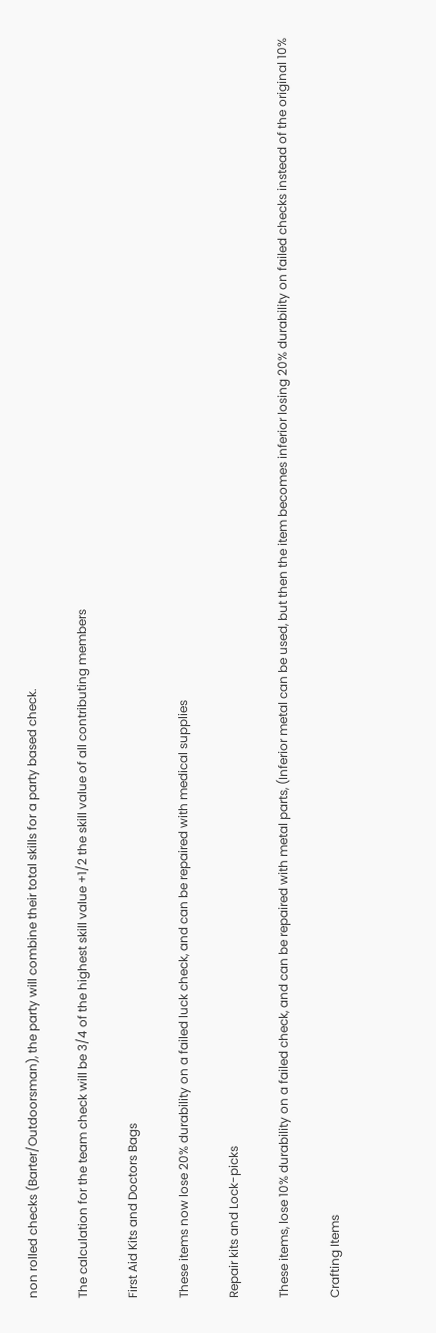non rolled checks (Barter/Outdoorsman), the party will combine their total skills for a party based check.

The calculation for the team check will be 3/4 of the highest skill value +1/2 the skill value of all contributing members

First Aid Kits and Doctors Bags

These items now lose 20% durability on a failed luck check, and can be repaired with medical supplies

Repair kits and Lock-picks

These items, lose 10% durability on a failed check, and can be repaired with metal parts, (Inferior metal can be used, but then the item becomes inferior losing 20% durability on failed checks instead of the original 10%

Crafting Items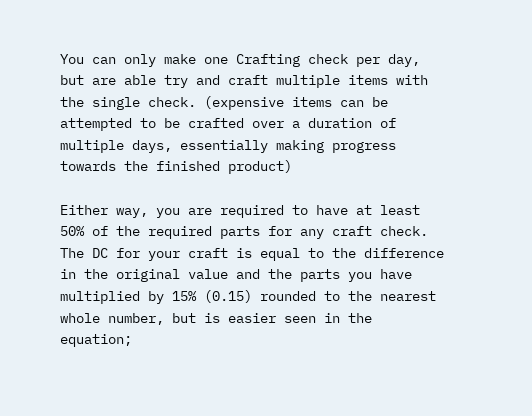You can only make one Crafting check per day, but are able try and craft multiple items with the single check. (expensive items can be attempted to be crafted over a duration of multiple days, essentially making progress towards the finished product)

Either way, you are required to have at least 50% of the required parts for any craft check.
The DC for your craft is equal to the difference in the original value and the parts you have multiplied by 15% (0.15) rounded to the nearest whole number, but is easier seen in the equation;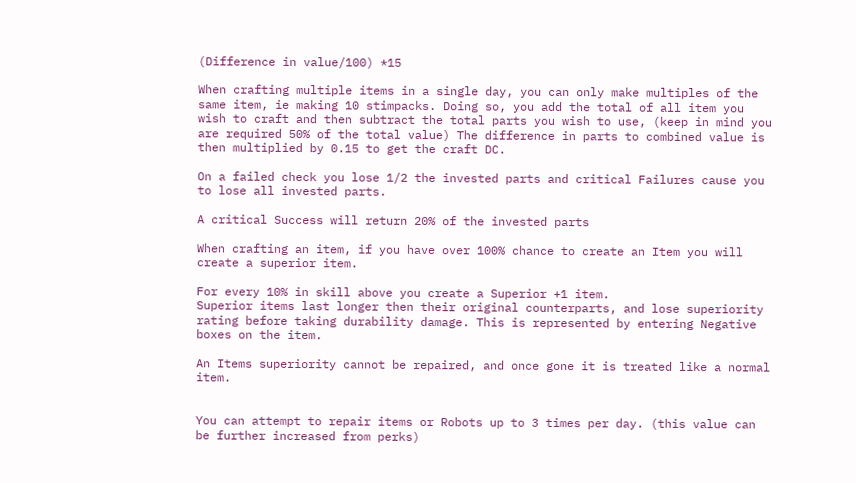(Difference in value/100) *15

When crafting multiple items in a single day, you can only make multiples of the same item, ie making 10 stimpacks. Doing so, you add the total of all item you wish to craft and then subtract the total parts you wish to use, (keep in mind you are required 50% of the total value) The difference in parts to combined value is then multiplied by 0.15 to get the craft DC.

On a failed check you lose 1/2 the invested parts and critical Failures cause you to lose all invested parts.

A critical Success will return 20% of the invested parts

When crafting an item, if you have over 100% chance to create an Item you will create a superior item.

For every 10% in skill above you create a Superior +1 item.
Superior items last longer then their original counterparts, and lose superiority rating before taking durability damage. This is represented by entering Negative boxes on the item.

An Items superiority cannot be repaired, and once gone it is treated like a normal item.


You can attempt to repair items or Robots up to 3 times per day. (this value can be further increased from perks)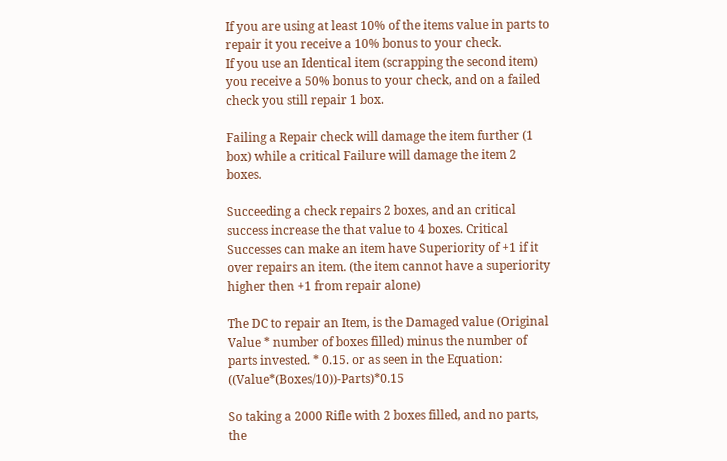If you are using at least 10% of the items value in parts to repair it you receive a 10% bonus to your check.
If you use an Identical item (scrapping the second item) you receive a 50% bonus to your check, and on a failed check you still repair 1 box.

Failing a Repair check will damage the item further (1 box) while a critical Failure will damage the item 2 boxes.

Succeeding a check repairs 2 boxes, and an critical success increase the that value to 4 boxes. Critical Successes can make an item have Superiority of +1 if it over repairs an item. (the item cannot have a superiority higher then +1 from repair alone)

The DC to repair an Item, is the Damaged value (Original Value * number of boxes filled) minus the number of parts invested. * 0.15. or as seen in the Equation: ((Value*(Boxes/10))-Parts)*0.15

So taking a 2000 Rifle with 2 boxes filled, and no parts, the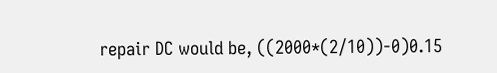repair DC would be, ((2000*(2/10))-0)0.15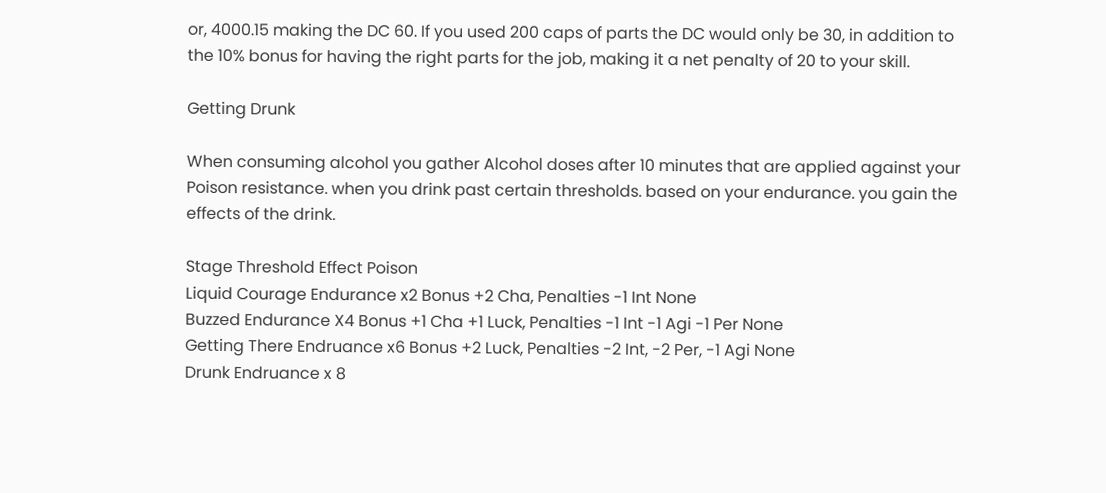or, 4000.15 making the DC 60. If you used 200 caps of parts the DC would only be 30, in addition to the 10% bonus for having the right parts for the job, making it a net penalty of 20 to your skill.

Getting Drunk

When consuming alcohol you gather Alcohol doses after 10 minutes that are applied against your Poison resistance. when you drink past certain thresholds. based on your endurance. you gain the effects of the drink.

Stage Threshold Effect Poison
Liquid Courage Endurance x2 Bonus +2 Cha, Penalties -1 Int None
Buzzed Endurance X4 Bonus +1 Cha +1 Luck, Penalties -1 Int -1 Agi -1 Per None
Getting There Endruance x6 Bonus +2 Luck, Penalties -2 Int, -2 Per, -1 Agi None
Drunk Endruance x 8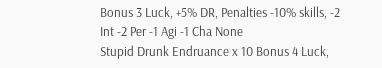Bonus 3 Luck, +5% DR, Penalties -10% skills, -2 Int -2 Per -1 Agi -1 Cha None
Stupid Drunk Endruance x 10 Bonus 4 Luck,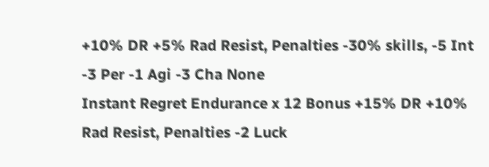+10% DR +5% Rad Resist, Penalties -30% skills, -5 Int -3 Per -1 Agi -3 Cha None
Instant Regret Endurance x 12 Bonus +15% DR +10% Rad Resist, Penalties -2 Luck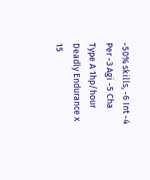-50% skills, -6 Int -4 Per -3 Agi -5 Cha Type A 1hp/hour
Deadly Endurance x 15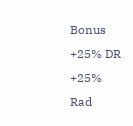Bonus +25% DR +25% Rad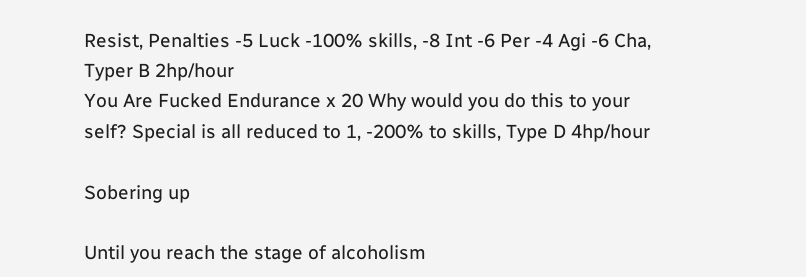Resist, Penalties -5 Luck -100% skills, -8 Int -6 Per -4 Agi -6 Cha, Typer B 2hp/hour
You Are Fucked Endurance x 20 Why would you do this to your self? Special is all reduced to 1, -200% to skills, Type D 4hp/hour

Sobering up

Until you reach the stage of alcoholism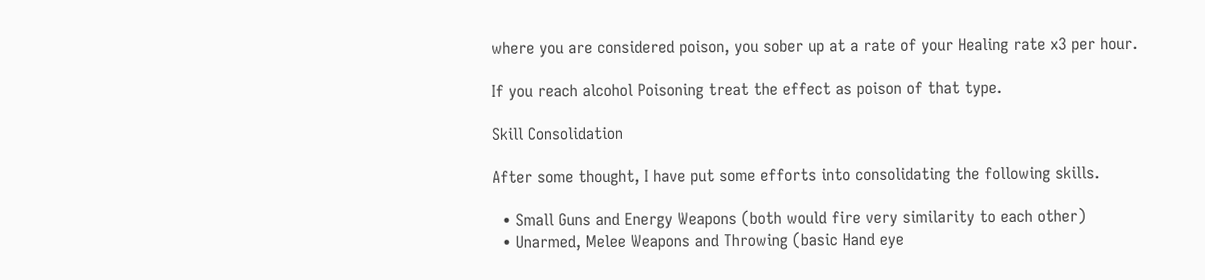where you are considered poison, you sober up at a rate of your Healing rate x3 per hour.

If you reach alcohol Poisoning treat the effect as poison of that type.

Skill Consolidation

After some thought, I have put some efforts into consolidating the following skills.

  • Small Guns and Energy Weapons (both would fire very similarity to each other)
  • Unarmed, Melee Weapons and Throwing (basic Hand eye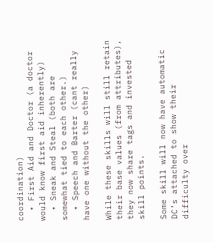coordination)
  • First Aid and Doctor (a doctor would know first aid inherently)
  • Sneak and Steal (both are somewhat tied to each other.)
  • Speech and Barter (cant really have one without the other)

While these skills will still retain their base values (from attributes), they now share tags and invested skill points.

Some skill will now have automatic DC’s attached to show their difficulty over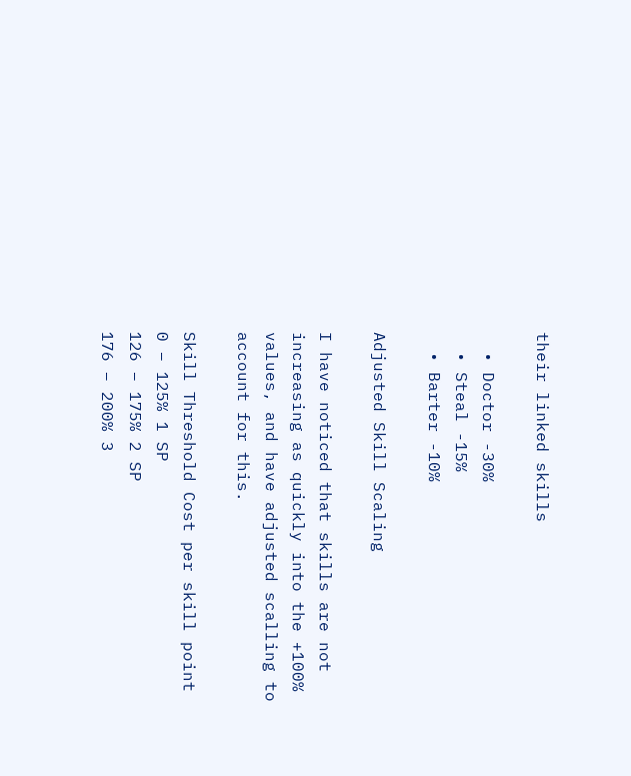their linked skills

  • Doctor -30%
  • Steal -15%
  • Barter -10%

Adjusted Skill Scaling

I have noticed that skills are not increasing as quickly into the +100% values, and have adjusted scalling to account for this.

Skill Threshold Cost per skill point
0 – 125% 1 SP
126 – 175% 2 SP
176 – 200% 3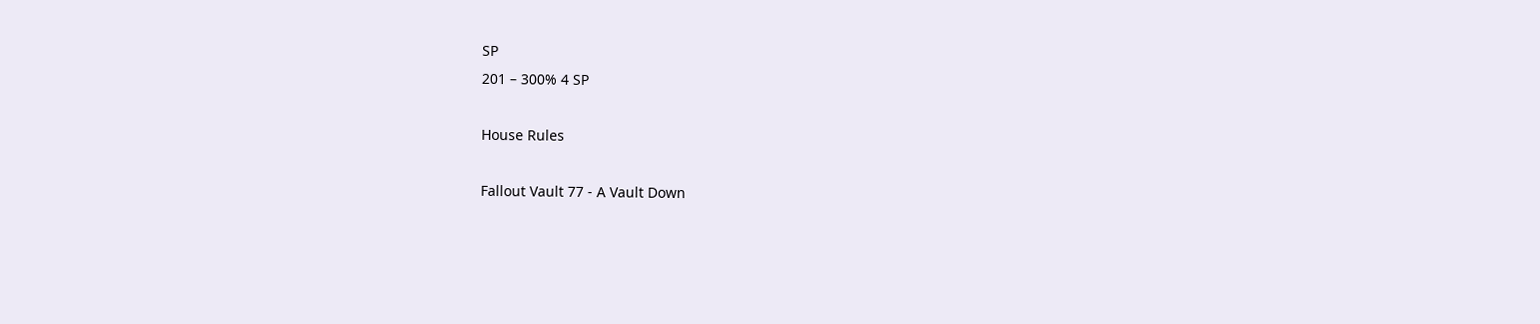SP
201 – 300% 4 SP

House Rules

Fallout Vault 77 - A Vault Down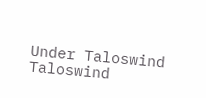Under Taloswind Taloswind